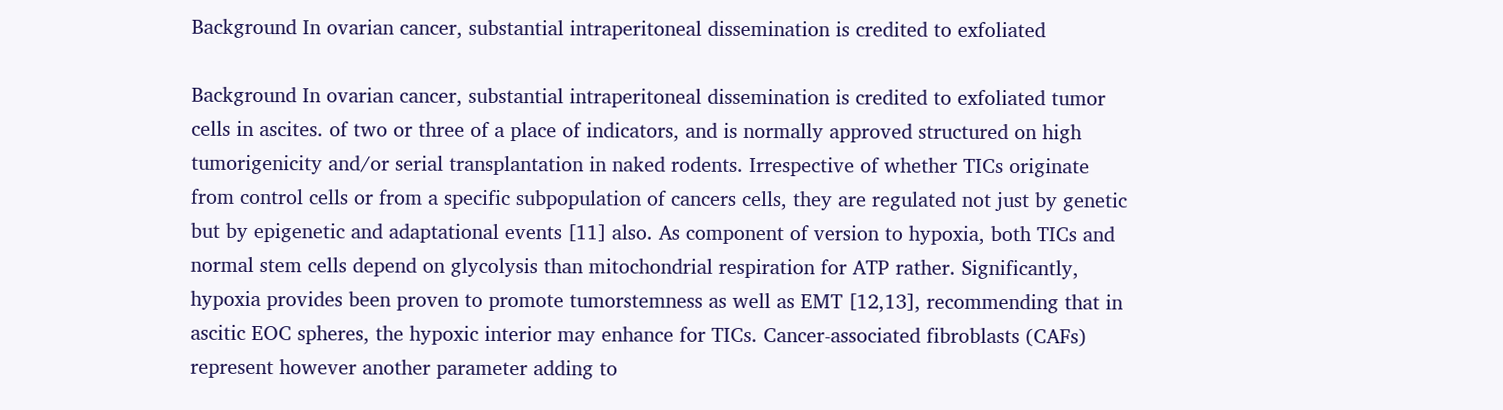Background In ovarian cancer, substantial intraperitoneal dissemination is credited to exfoliated

Background In ovarian cancer, substantial intraperitoneal dissemination is credited to exfoliated tumor cells in ascites. of two or three of a place of indicators, and is normally approved structured on high tumorigenicity and/or serial transplantation in naked rodents. Irrespective of whether TICs originate from control cells or from a specific subpopulation of cancers cells, they are regulated not just by genetic but by epigenetic and adaptational events [11] also. As component of version to hypoxia, both TICs and normal stem cells depend on glycolysis than mitochondrial respiration for ATP rather. Significantly, hypoxia provides been proven to promote tumorstemness as well as EMT [12,13], recommending that in ascitic EOC spheres, the hypoxic interior may enhance for TICs. Cancer-associated fibroblasts (CAFs) represent however another parameter adding to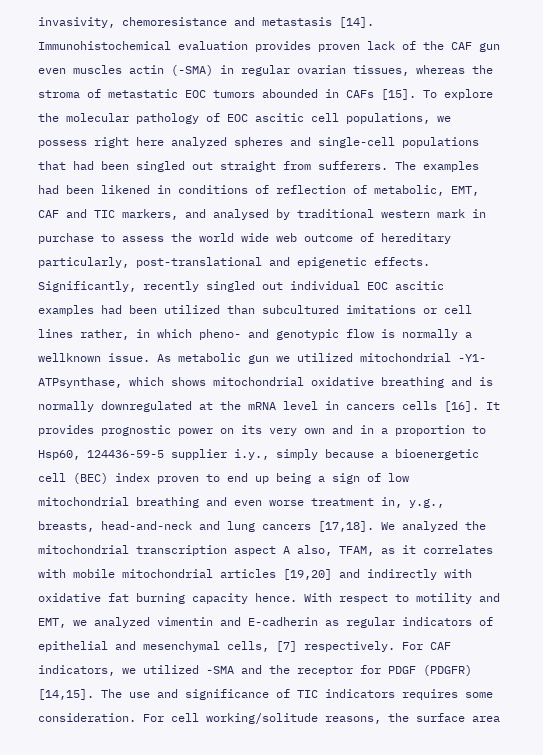invasivity, chemoresistance and metastasis [14]. Immunohistochemical evaluation provides proven lack of the CAF gun even muscles actin (-SMA) in regular ovarian tissues, whereas the stroma of metastatic EOC tumors abounded in CAFs [15]. To explore the molecular pathology of EOC ascitic cell populations, we possess right here analyzed spheres and single-cell populations that had been singled out straight from sufferers. The examples had been likened in conditions of reflection of metabolic, EMT, CAF and TIC markers, and analysed by traditional western mark in purchase to assess the world wide web outcome of hereditary particularly, post-translational and epigenetic effects. Significantly, recently singled out individual EOC ascitic examples had been utilized than subcultured imitations or cell lines rather, in which pheno- and genotypic flow is normally a wellknown issue. As metabolic gun we utilized mitochondrial -Y1-ATPsynthase, which shows mitochondrial oxidative breathing and is normally downregulated at the mRNA level in cancers cells [16]. It provides prognostic power on its very own and in a proportion to Hsp60, 124436-59-5 supplier i.y., simply because a bioenergetic cell (BEC) index proven to end up being a sign of low mitochondrial breathing and even worse treatment in, y.g., breasts, head-and-neck and lung cancers [17,18]. We analyzed the mitochondrial transcription aspect A also, TFAM, as it correlates with mobile mitochondrial articles [19,20] and indirectly with oxidative fat burning capacity hence. With respect to motility and EMT, we analyzed vimentin and E-cadherin as regular indicators of epithelial and mesenchymal cells, [7] respectively. For CAF indicators, we utilized -SMA and the receptor for PDGF (PDGFR) [14,15]. The use and significance of TIC indicators requires some consideration. For cell working/solitude reasons, the surface area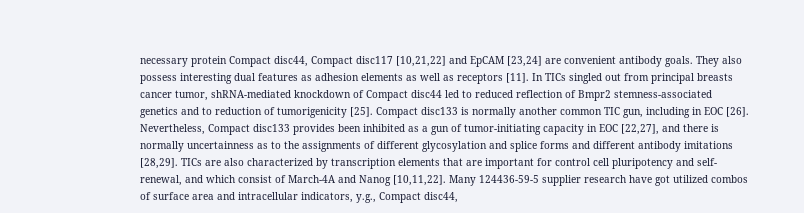necessary protein Compact disc44, Compact disc117 [10,21,22] and EpCAM [23,24] are convenient antibody goals. They also possess interesting dual features as adhesion elements as well as receptors [11]. In TICs singled out from principal breasts cancer tumor, shRNA-mediated knockdown of Compact disc44 led to reduced reflection of Bmpr2 stemness-associated genetics and to reduction of tumorigenicity [25]. Compact disc133 is normally another common TIC gun, including in EOC [26]. Nevertheless, Compact disc133 provides been inhibited as a gun of tumor-initiating capacity in EOC [22,27], and there is normally uncertainness as to the assignments of different glycosylation and splice forms and different antibody imitations [28,29]. TICs are also characterized by transcription elements that are important for control cell pluripotency and self-renewal, and which consist of March-4A and Nanog [10,11,22]. Many 124436-59-5 supplier research have got utilized combos of surface area and intracellular indicators, y.g., Compact disc44,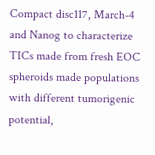Compact disc117, March-4 and Nanog to characterize TICs made from fresh EOC spheroids made populations with different tumorigenic potential,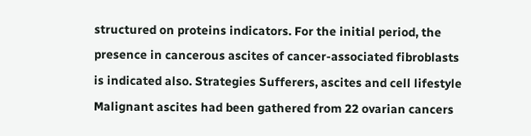structured on proteins indicators. For the initial period, the presence in cancerous ascites of cancer-associated fibroblasts is indicated also. Strategies Sufferers, ascites and cell lifestyle Malignant ascites had been gathered from 22 ovarian cancers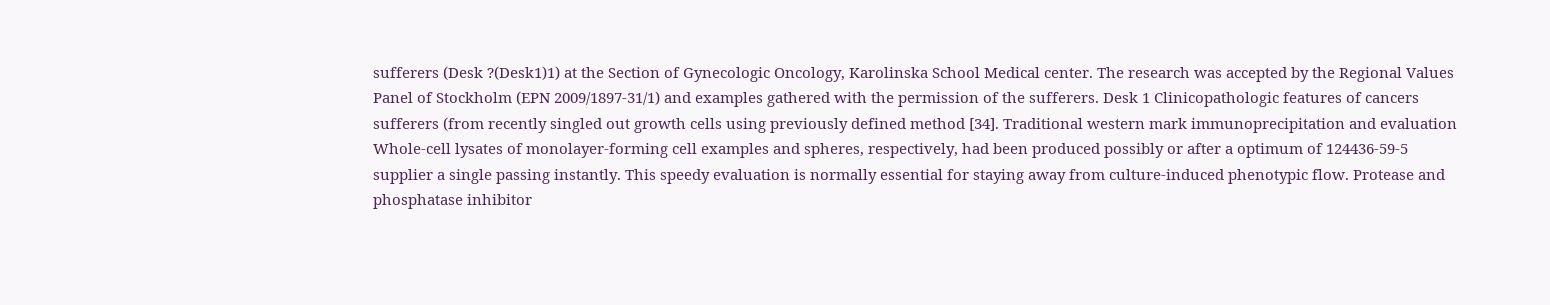sufferers (Desk ?(Desk1)1) at the Section of Gynecologic Oncology, Karolinska School Medical center. The research was accepted by the Regional Values Panel of Stockholm (EPN 2009/1897-31/1) and examples gathered with the permission of the sufferers. Desk 1 Clinicopathologic features of cancers sufferers (from recently singled out growth cells using previously defined method [34]. Traditional western mark immunoprecipitation and evaluation Whole-cell lysates of monolayer-forming cell examples and spheres, respectively, had been produced possibly or after a optimum of 124436-59-5 supplier a single passing instantly. This speedy evaluation is normally essential for staying away from culture-induced phenotypic flow. Protease and phosphatase inhibitor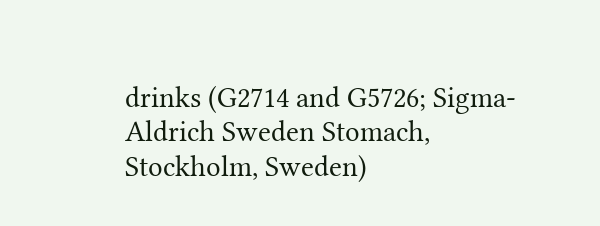drinks (G2714 and G5726; Sigma-Aldrich Sweden Stomach, Stockholm, Sweden)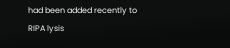had been added recently to RIPA lysis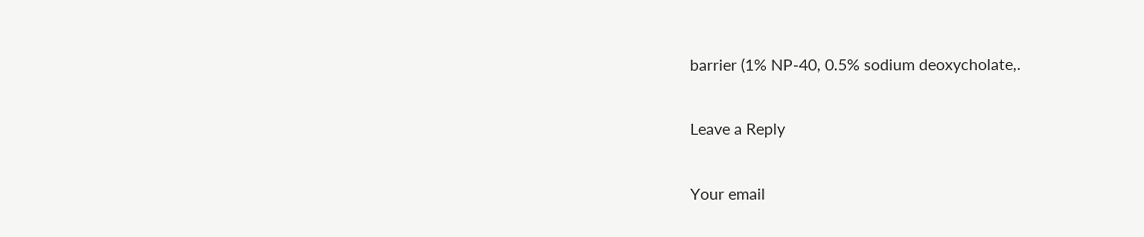barrier (1% NP-40, 0.5% sodium deoxycholate,.

Leave a Reply

Your email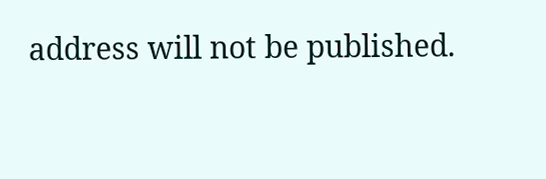address will not be published.